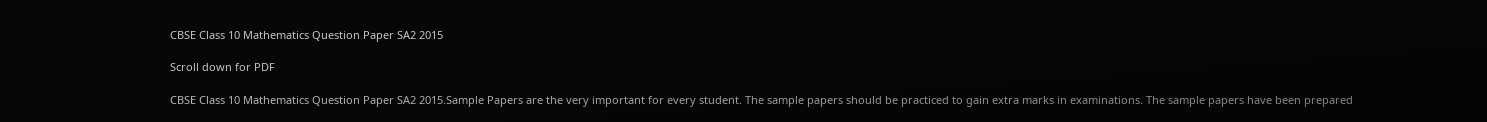CBSE Class 10 Mathematics Question Paper SA2 2015

Scroll down for PDF

CBSE Class 10 Mathematics Question Paper SA2 2015.Sample Papers are the very important for every student. The sample papers should be practiced to gain extra marks in examinations. The sample papers have been prepared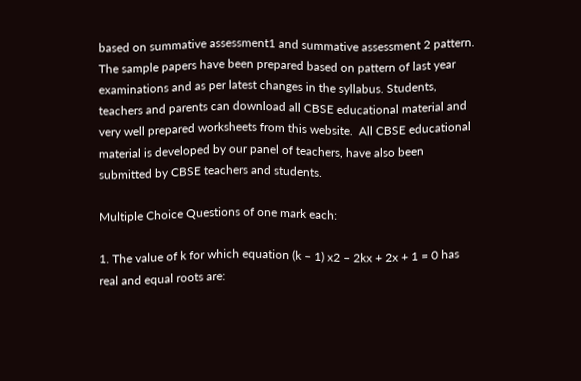based on summative assessment1 and summative assessment 2 pattern. The sample papers have been prepared based on pattern of last year examinations and as per latest changes in the syllabus. Students, teachers and parents can download all CBSE educational material and very well prepared worksheets from this website.  All CBSE educational material is developed by our panel of teachers, have also been submitted by CBSE teachers and students.

Multiple Choice Questions of one mark each:

1. The value of k for which equation (k – 1) x2 – 2kx + 2x + 1 = 0 has real and equal roots are: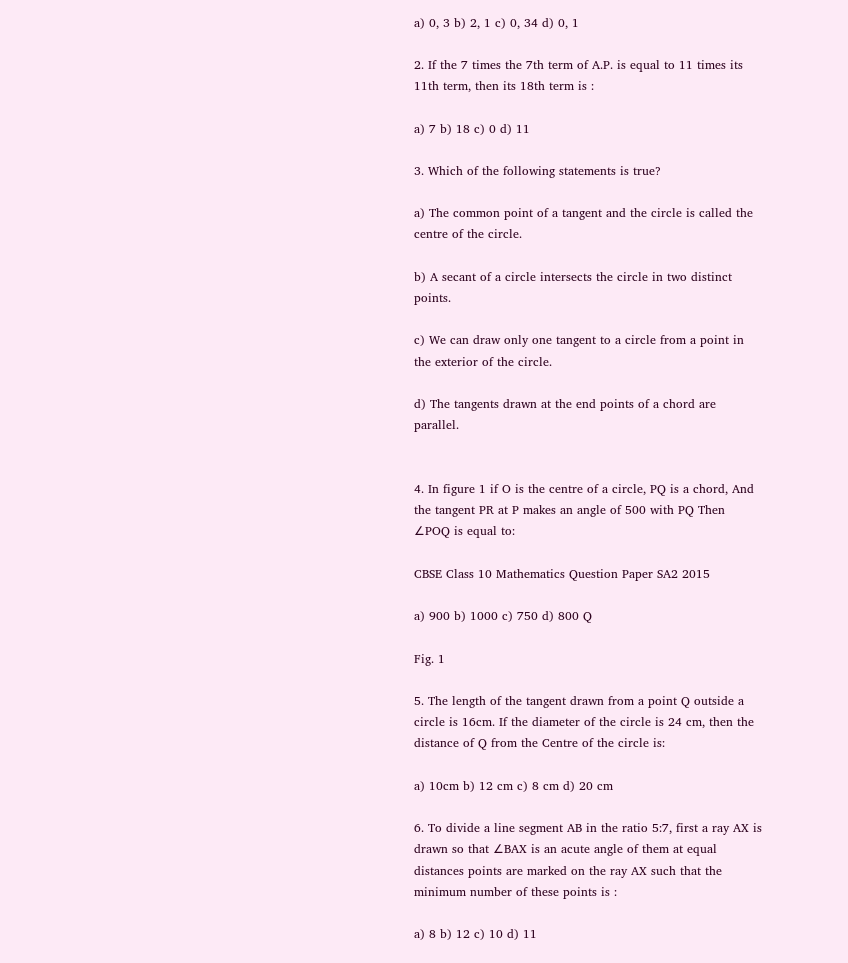a) 0, 3 b) 2, 1 c) 0, 34 d) 0, 1

2. If the 7 times the 7th term of A.P. is equal to 11 times its 11th term, then its 18th term is :

a) 7 b) 18 c) 0 d) 11

3. Which of the following statements is true?

a) The common point of a tangent and the circle is called the centre of the circle.

b) A secant of a circle intersects the circle in two distinct points.

c) We can draw only one tangent to a circle from a point in the exterior of the circle.

d) The tangents drawn at the end points of a chord are parallel.


4. In figure 1 if O is the centre of a circle, PQ is a chord, And the tangent PR at P makes an angle of 500 with PQ Then ∠POQ is equal to:

CBSE Class 10 Mathematics Question Paper SA2 2015

a) 900 b) 1000 c) 750 d) 800 Q

Fig. 1

5. The length of the tangent drawn from a point Q outside a circle is 16cm. If the diameter of the circle is 24 cm, then the distance of Q from the Centre of the circle is:

a) 10cm b) 12 cm c) 8 cm d) 20 cm

6. To divide a line segment AB in the ratio 5:7, first a ray AX is drawn so that ∠BAX is an acute angle of them at equal distances points are marked on the ray AX such that the minimum number of these points is :

a) 8 b) 12 c) 10 d) 11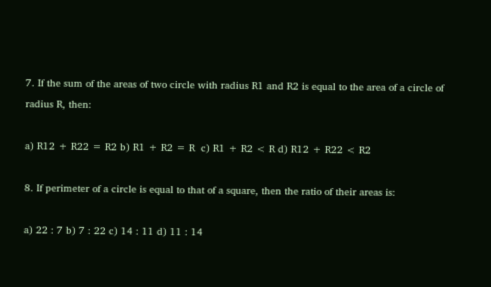7. If the sum of the areas of two circle with radius R1 and R2 is equal to the area of a circle of radius R, then:

a) R12 + R22 = R2 b) R1 + R2 = R  c) R1 + R2 < R d) R12 + R22 < R2

8. If perimeter of a circle is equal to that of a square, then the ratio of their areas is:

a) 22 : 7 b) 7 : 22 c) 14 : 11 d) 11 : 14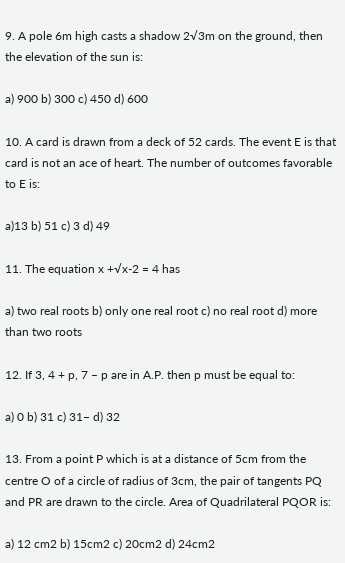9. A pole 6m high casts a shadow 2√3m on the ground, then the elevation of the sun is:

a) 900 b) 300 c) 450 d) 600

10. A card is drawn from a deck of 52 cards. The event E is that card is not an ace of heart. The number of outcomes favorable to E is:

a)13 b) 51 c) 3 d) 49

11. The equation x +√x-2 = 4 has

a) two real roots b) only one real root c) no real root d) more than two roots

12. If 3, 4 + p, 7 – p are in A.P. then p must be equal to:

a) 0 b) 31 c) 31− d) 32

13. From a point P which is at a distance of 5cm from the centre O of a circle of radius of 3cm, the pair of tangents PQ and PR are drawn to the circle. Area of Quadrilateral PQOR is:

a) 12 cm2 b) 15cm2 c) 20cm2 d) 24cm2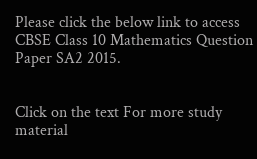Please click the below link to access CBSE Class 10 Mathematics Question Paper SA2 2015.


Click on the text For more study material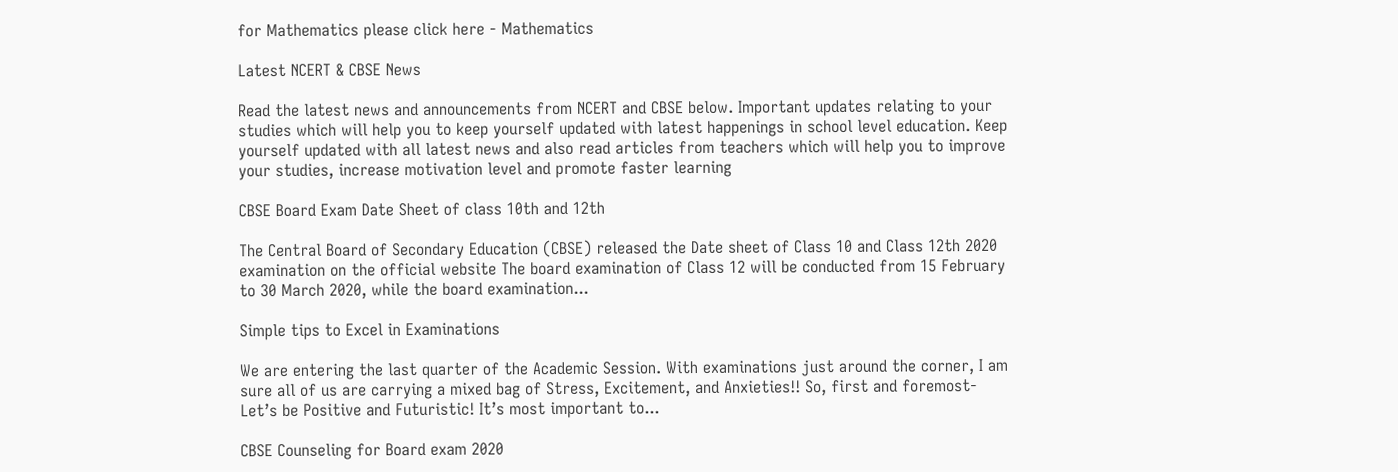for Mathematics please click here - Mathematics

Latest NCERT & CBSE News

Read the latest news and announcements from NCERT and CBSE below. Important updates relating to your studies which will help you to keep yourself updated with latest happenings in school level education. Keep yourself updated with all latest news and also read articles from teachers which will help you to improve your studies, increase motivation level and promote faster learning

CBSE Board Exam Date Sheet of class 10th and 12th

The Central Board of Secondary Education (CBSE) released the Date sheet of Class 10 and Class 12th 2020 examination on the official website The board examination of Class 12 will be conducted from 15 February to 30 March 2020, while the board examination...

Simple tips to Excel in Examinations

We are entering the last quarter of the Academic Session. With examinations just around the corner, I am sure all of us are carrying a mixed bag of Stress, Excitement, and Anxieties!! So, first and foremost- Let’s be Positive and Futuristic! It’s most important to...

CBSE Counseling for Board exam 2020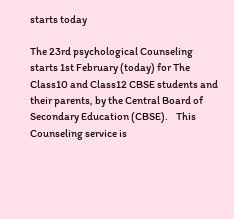starts today

The 23rd psychological Counseling starts 1st February (today) for The Class10 and Class12 CBSE students and their parents, by the Central Board of Secondary Education (CBSE).    This Counseling service is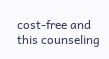cost-free and this counseling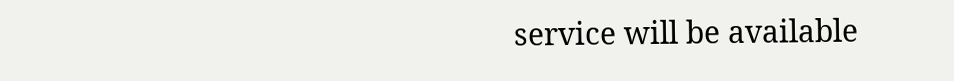service will be available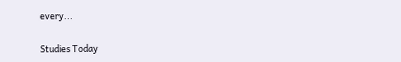every...

Studies Today